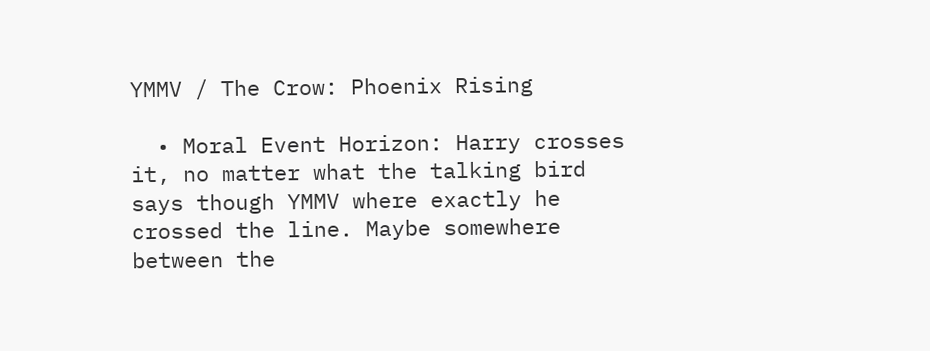YMMV / The Crow: Phoenix Rising

  • Moral Event Horizon: Harry crosses it, no matter what the talking bird says though YMMV where exactly he crossed the line. Maybe somewhere between the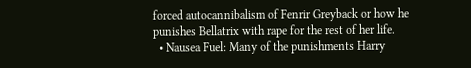forced autocannibalism of Fenrir Greyback or how he punishes Bellatrix with rape for the rest of her life.
  • Nausea Fuel: Many of the punishments Harry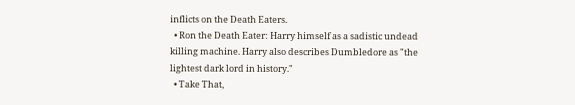inflicts on the Death Eaters.
  • Ron the Death Eater: Harry himself as a sadistic undead killing machine. Harry also describes Dumbledore as "the lightest dark lord in history."
  • Take That,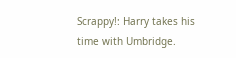Scrappy!: Harry takes his time with Umbridge.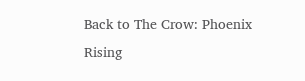Back to The Crow: Phoenix Rising